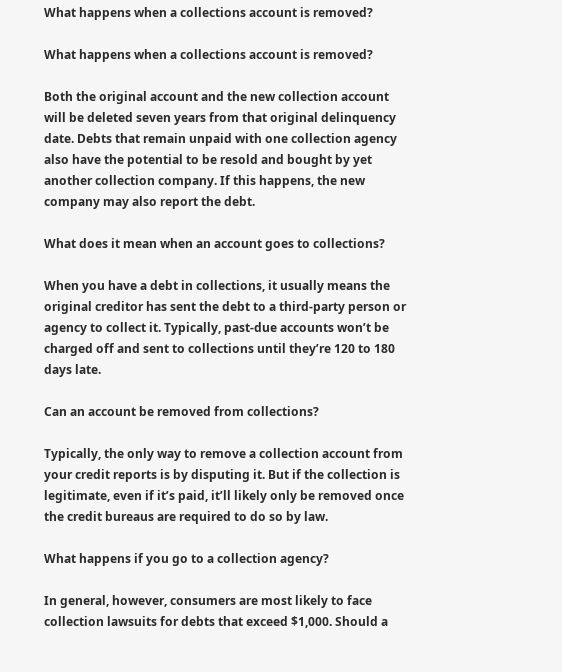What happens when a collections account is removed?

What happens when a collections account is removed?

Both the original account and the new collection account will be deleted seven years from that original delinquency date. Debts that remain unpaid with one collection agency also have the potential to be resold and bought by yet another collection company. If this happens, the new company may also report the debt.

What does it mean when an account goes to collections?

When you have a debt in collections, it usually means the original creditor has sent the debt to a third-party person or agency to collect it. Typically, past-due accounts won’t be charged off and sent to collections until they’re 120 to 180 days late.

Can an account be removed from collections?

Typically, the only way to remove a collection account from your credit reports is by disputing it. But if the collection is legitimate, even if it’s paid, it’ll likely only be removed once the credit bureaus are required to do so by law.

What happens if you go to a collection agency?

In general, however, consumers are most likely to face collection lawsuits for debts that exceed $1,000. Should a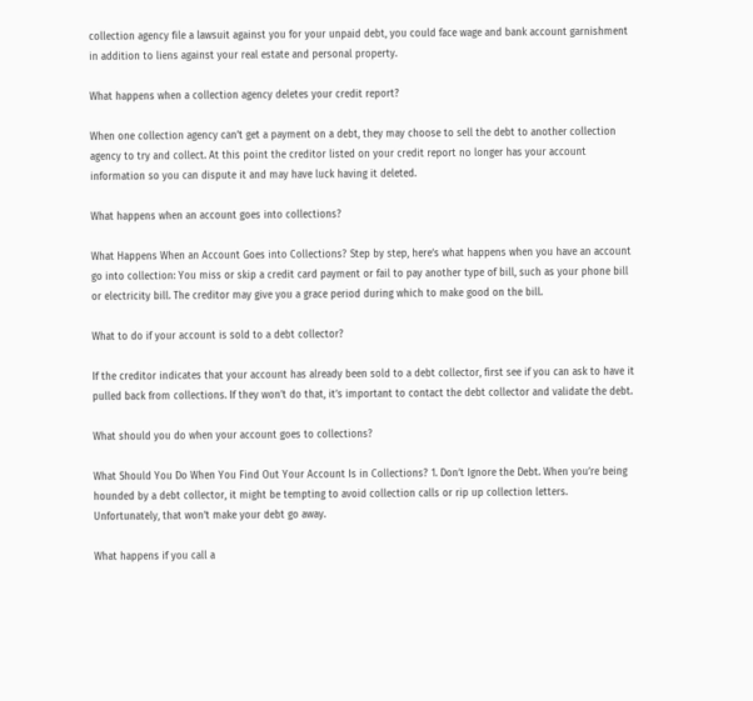collection agency file a lawsuit against you for your unpaid debt, you could face wage and bank account garnishment in addition to liens against your real estate and personal property.

What happens when a collection agency deletes your credit report?

When one collection agency can’t get a payment on a debt, they may choose to sell the debt to another collection agency to try and collect. At this point the creditor listed on your credit report no longer has your account information so you can dispute it and may have luck having it deleted.

What happens when an account goes into collections?

What Happens When an Account Goes into Collections? Step by step, here’s what happens when you have an account go into collection: You miss or skip a credit card payment or fail to pay another type of bill, such as your phone bill or electricity bill. The creditor may give you a grace period during which to make good on the bill.

What to do if your account is sold to a debt collector?

If the creditor indicates that your account has already been sold to a debt collector, first see if you can ask to have it pulled back from collections. If they won’t do that, it’s important to contact the debt collector and validate the debt.

What should you do when your account goes to collections?

What Should You Do When You Find Out Your Account Is in Collections? 1. Don’t Ignore the Debt. When you’re being hounded by a debt collector, it might be tempting to avoid collection calls or rip up collection letters. Unfortunately, that won’t make your debt go away.

What happens if you call a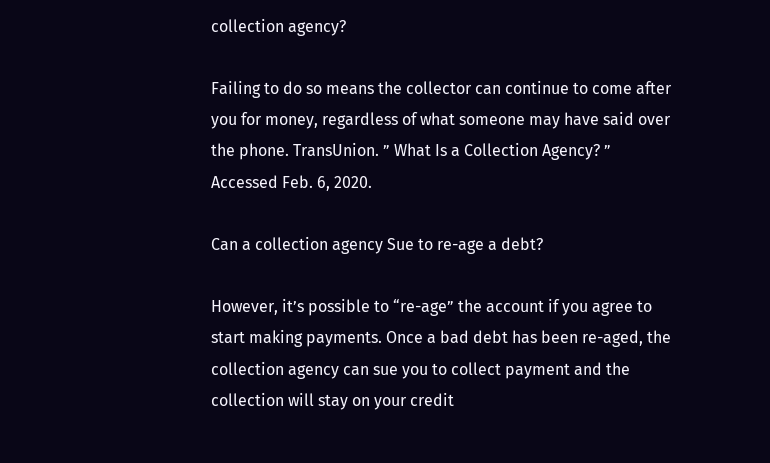collection agency?

Failing to do so means the collector can continue to come after you for money, regardless of what someone may have said over the phone. TransUnion. ” What Is a Collection Agency? ” Accessed Feb. 6, 2020.

Can a collection agency Sue to re-age a debt?

However, it’s possible to “re-age” the account if you agree to start making payments. Once a bad debt has been re-aged, the collection agency can sue you to collect payment and the collection will stay on your credit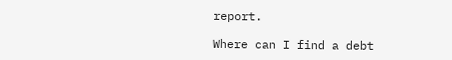report.

Where can I find a debt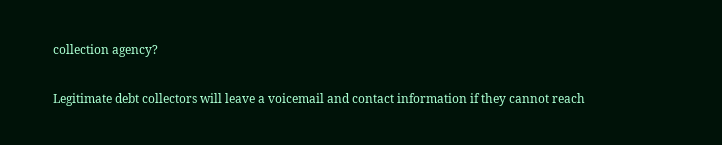collection agency?

Legitimate debt collectors will leave a voicemail and contact information if they cannot reach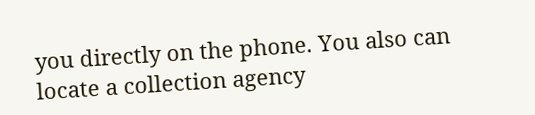you directly on the phone. You also can locate a collection agency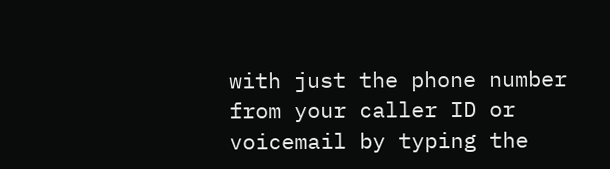with just the phone number from your caller ID or voicemail by typing the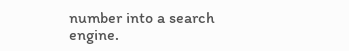number into a search engine.